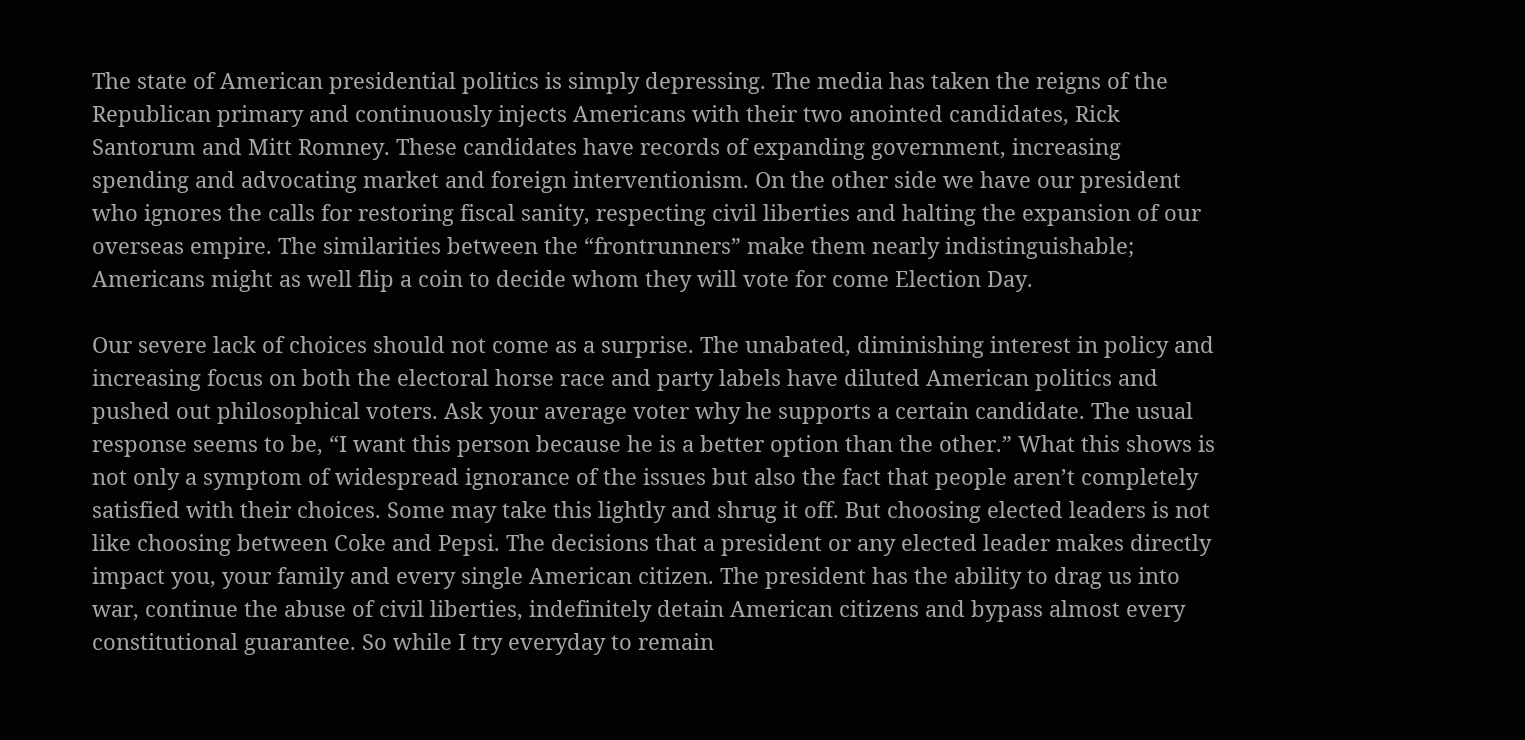The state of American presidential politics is simply depressing. The media has taken the reigns of the Republican primary and continuously injects Americans with their two anointed candidates, Rick Santorum and Mitt Romney. These candidates have records of expanding government, increasing spending and advocating market and foreign interventionism. On the other side we have our president who ignores the calls for restoring fiscal sanity, respecting civil liberties and halting the expansion of our overseas empire. The similarities between the “frontrunners” make them nearly indistinguishable; Americans might as well flip a coin to decide whom they will vote for come Election Day.

Our severe lack of choices should not come as a surprise. The unabated, diminishing interest in policy and increasing focus on both the electoral horse race and party labels have diluted American politics and pushed out philosophical voters. Ask your average voter why he supports a certain candidate. The usual response seems to be, “I want this person because he is a better option than the other.” What this shows is not only a symptom of widespread ignorance of the issues but also the fact that people aren’t completely satisfied with their choices. Some may take this lightly and shrug it off. But choosing elected leaders is not like choosing between Coke and Pepsi. The decisions that a president or any elected leader makes directly impact you, your family and every single American citizen. The president has the ability to drag us into war, continue the abuse of civil liberties, indefinitely detain American citizens and bypass almost every constitutional guarantee. So while I try everyday to remain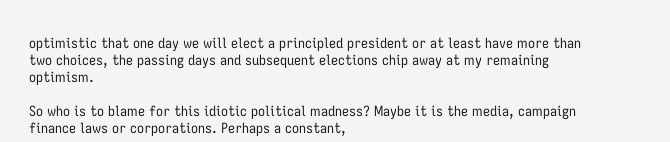optimistic that one day we will elect a principled president or at least have more than two choices, the passing days and subsequent elections chip away at my remaining optimism.

So who is to blame for this idiotic political madness? Maybe it is the media, campaign finance laws or corporations. Perhaps a constant,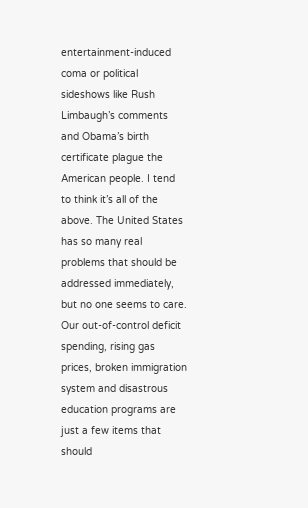entertainment-induced coma or political sideshows like Rush Limbaugh’s comments and Obama’s birth certificate plague the American people. I tend to think it’s all of the above. The United States has so many real problems that should be addressed immediately, but no one seems to care. Our out-of-control deficit spending, rising gas prices, broken immigration system and disastrous education programs are just a few items that should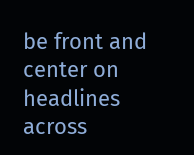be front and center on headlines across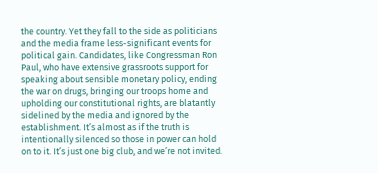the country. Yet they fall to the side as politicians and the media frame less-significant events for political gain. Candidates, like Congressman Ron Paul, who have extensive grassroots support for speaking about sensible monetary policy, ending the war on drugs, bringing our troops home and upholding our constitutional rights, are blatantly sidelined by the media and ignored by the establishment. It’s almost as if the truth is intentionally silenced so those in power can hold on to it. It’s just one big club, and we’re not invited.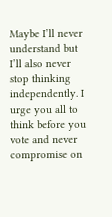Maybe I’ll never understand but I’ll also never stop thinking independently. I urge you all to think before you vote and never compromise on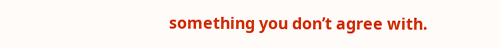something you don’t agree with.